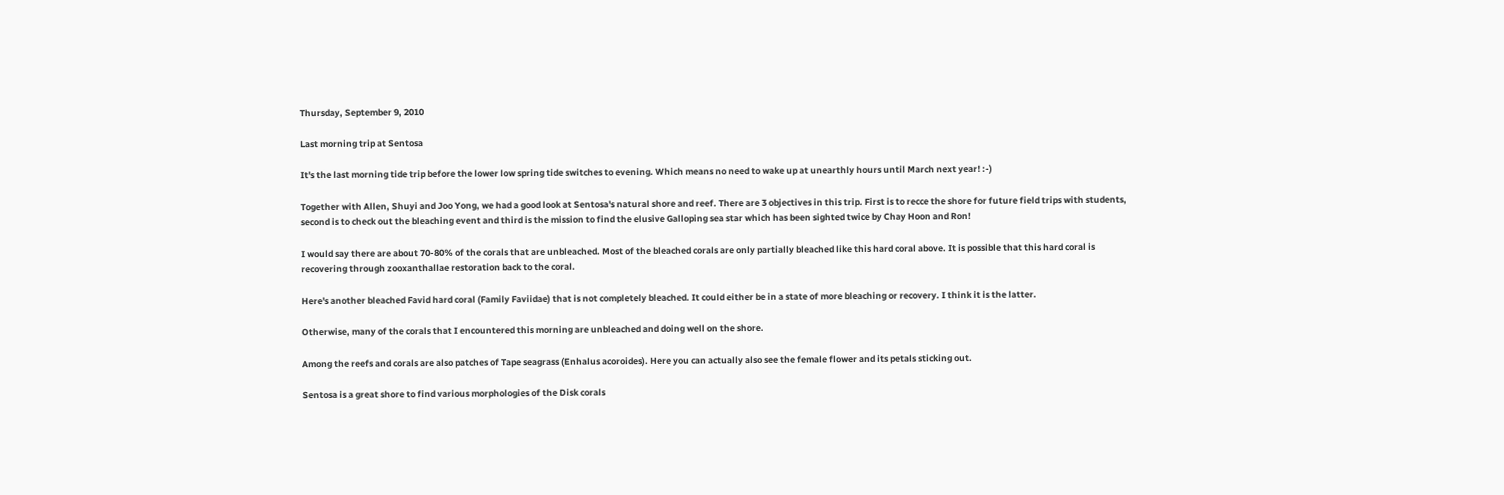Thursday, September 9, 2010

Last morning trip at Sentosa

It's the last morning tide trip before the lower low spring tide switches to evening. Which means no need to wake up at unearthly hours until March next year! :-)

Together with Allen, Shuyi and Joo Yong, we had a good look at Sentosa's natural shore and reef. There are 3 objectives in this trip. First is to recce the shore for future field trips with students, second is to check out the bleaching event and third is the mission to find the elusive Galloping sea star which has been sighted twice by Chay Hoon and Ron!

I would say there are about 70-80% of the corals that are unbleached. Most of the bleached corals are only partially bleached like this hard coral above. It is possible that this hard coral is recovering through zooxanthallae restoration back to the coral.

Here's another bleached Favid hard coral (Family Faviidae) that is not completely bleached. It could either be in a state of more bleaching or recovery. I think it is the latter.

Otherwise, many of the corals that I encountered this morning are unbleached and doing well on the shore.

Among the reefs and corals are also patches of Tape seagrass (Enhalus acoroides). Here you can actually also see the female flower and its petals sticking out.

Sentosa is a great shore to find various morphologies of the Disk corals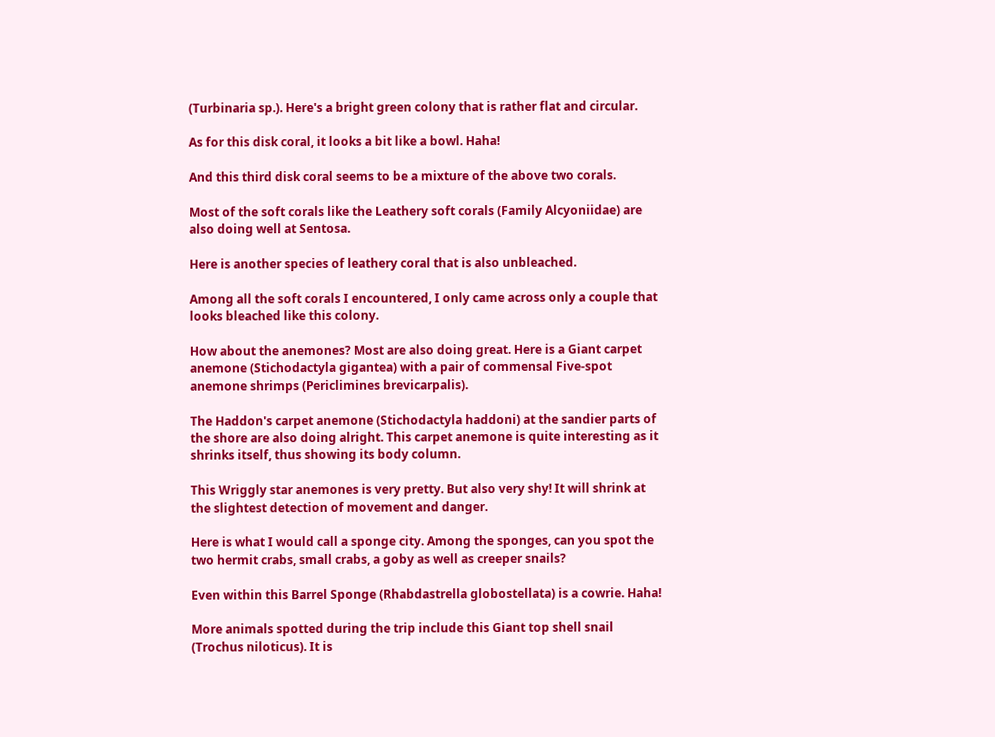(Turbinaria sp.). Here's a bright green colony that is rather flat and circular.

As for this disk coral, it looks a bit like a bowl. Haha!

And this third disk coral seems to be a mixture of the above two corals.

Most of the soft corals like the Leathery soft corals (Family Alcyoniidae) are also doing well at Sentosa.

Here is another species of leathery coral that is also unbleached.

Among all the soft corals I encountered, I only came across only a couple that looks bleached like this colony.

How about the anemones? Most are also doing great. Here is a Giant carpet anemone (Stichodactyla gigantea) with a pair of commensal Five-spot anemone shrimps (Periclimines brevicarpalis).

The Haddon's carpet anemone (Stichodactyla haddoni) at the sandier parts of the shore are also doing alright. This carpet anemone is quite interesting as it shrinks itself, thus showing its body column.

This Wriggly star anemones is very pretty. But also very shy! It will shrink at the slightest detection of movement and danger.

Here is what I would call a sponge city. Among the sponges, can you spot the two hermit crabs, small crabs, a goby as well as creeper snails?

Even within this Barrel Sponge (Rhabdastrella globostellata) is a cowrie. Haha!

More animals spotted during the trip include this Giant top shell snail (Trochus niloticus). It is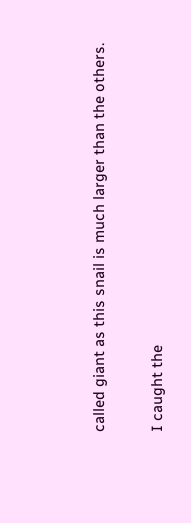called giant as this snail is much larger than the others.

I caught the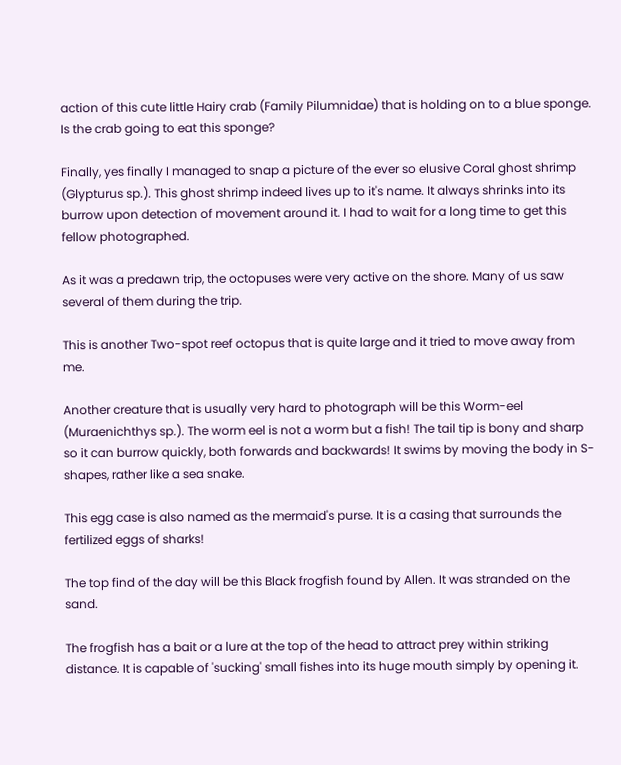action of this cute little Hairy crab (Family Pilumnidae) that is holding on to a blue sponge. Is the crab going to eat this sponge?

Finally, yes finally I managed to snap a picture of the ever so elusive Coral ghost shrimp (Glypturus sp.). This ghost shrimp indeed lives up to it's name. It always shrinks into its burrow upon detection of movement around it. I had to wait for a long time to get this fellow photographed.

As it was a predawn trip, the octopuses were very active on the shore. Many of us saw several of them during the trip.

This is another Two-spot reef octopus that is quite large and it tried to move away from me.

Another creature that is usually very hard to photograph will be this Worm-eel (Muraenichthys sp.). The worm eel is not a worm but a fish! The tail tip is bony and sharp so it can burrow quickly, both forwards and backwards! It swims by moving the body in S-shapes, rather like a sea snake.

This egg case is also named as the mermaid's purse. It is a casing that surrounds the fertilized eggs of sharks!

The top find of the day will be this Black frogfish found by Allen. It was stranded on the sand.

The frogfish has a bait or a lure at the top of the head to attract prey within striking distance. It is capable of 'sucking' small fishes into its huge mouth simply by opening it.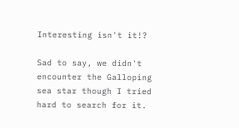Interesting isn't it!?

Sad to say, we didn't encounter the Galloping sea star though I tried hard to search for it.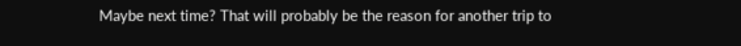Maybe next time? That will probably be the reason for another trip to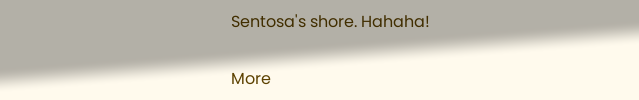Sentosa's shore. Hahaha!

More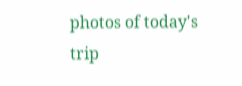photos of today's trip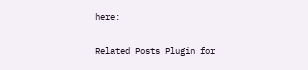here:

Related Posts Plugin for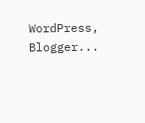WordPress, Blogger...